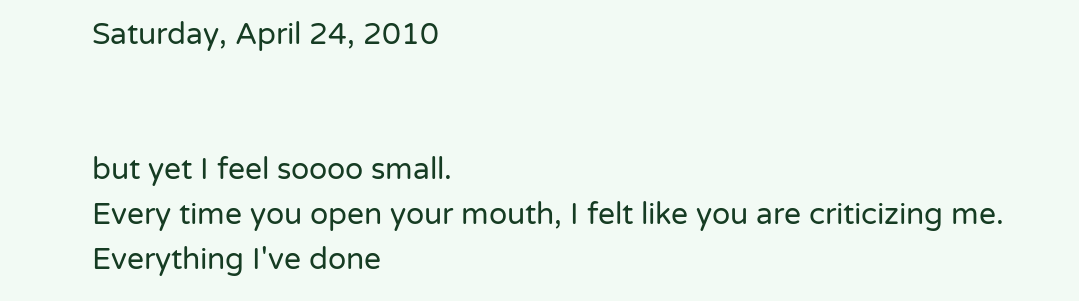Saturday, April 24, 2010


but yet I feel soooo small.
Every time you open your mouth, I felt like you are criticizing me.
Everything I've done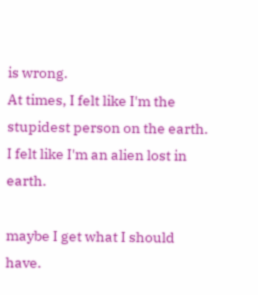is wrong.
At times, I felt like I'm the stupidest person on the earth.
I felt like I'm an alien lost in earth.

maybe I get what I should have.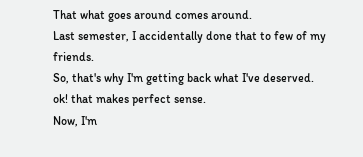That what goes around comes around.
Last semester, I accidentally done that to few of my friends.
So, that's why I'm getting back what I've deserved.
ok! that makes perfect sense.
Now, I'm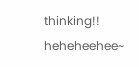thinking!! heheheehee~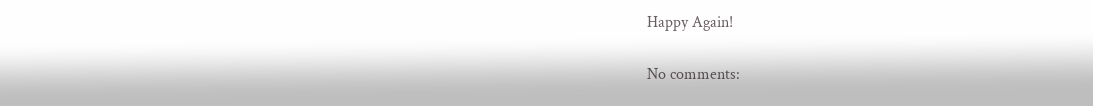Happy Again!

No comments: